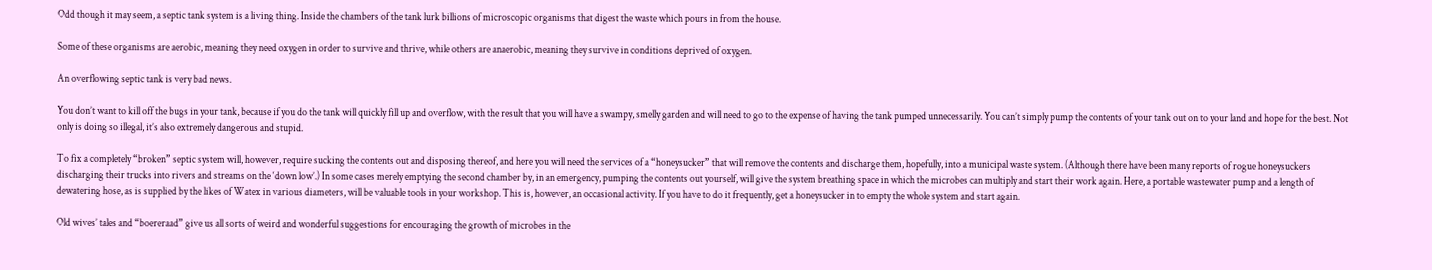Odd though it may seem, a septic tank system is a living thing. Inside the chambers of the tank lurk billions of microscopic organisms that digest the waste which pours in from the house.

Some of these organisms are aerobic, meaning they need oxygen in order to survive and thrive, while others are anaerobic, meaning they survive in conditions deprived of oxygen.

An overflowing septic tank is very bad news.

You don’t want to kill off the bugs in your tank, because if you do the tank will quickly fill up and overflow, with the result that you will have a swampy, smelly garden and will need to go to the expense of having the tank pumped unnecessarily. You can’t simply pump the contents of your tank out on to your land and hope for the best. Not only is doing so illegal, it’s also extremely dangerous and stupid.

To fix a completely “broken” septic system will, however, require sucking the contents out and disposing thereof, and here you will need the services of a “honeysucker” that will remove the contents and discharge them, hopefully, into a municipal waste system. (Although there have been many reports of rogue honeysuckers discharging their trucks into rivers and streams on the ‘down low’.) In some cases merely emptying the second chamber by, in an emergency, pumping the contents out yourself, will give the system breathing space in which the microbes can multiply and start their work again. Here, a portable wastewater pump and a length of dewatering hose, as is supplied by the likes of Watex in various diameters, will be valuable tools in your workshop. This is, however, an occasional activity. If you have to do it frequently, get a honeysucker in to empty the whole system and start again.

Old wives’ tales and “boereraad” give us all sorts of weird and wonderful suggestions for encouraging the growth of microbes in the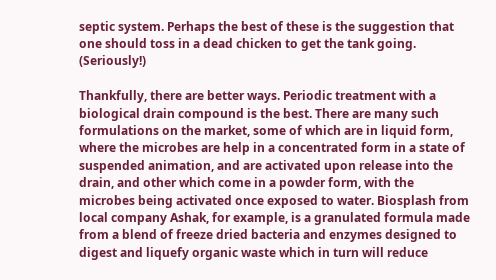septic system. Perhaps the best of these is the suggestion that one should toss in a dead chicken to get the tank going. (Seriously!)

Thankfully, there are better ways. Periodic treatment with a biological drain compound is the best. There are many such formulations on the market, some of which are in liquid form, where the microbes are help in a concentrated form in a state of suspended animation, and are activated upon release into the drain, and other which come in a powder form, with the microbes being activated once exposed to water. Biosplash from local company Ashak, for example, is a granulated formula made from a blend of freeze dried bacteria and enzymes designed to digest and liquefy organic waste which in turn will reduce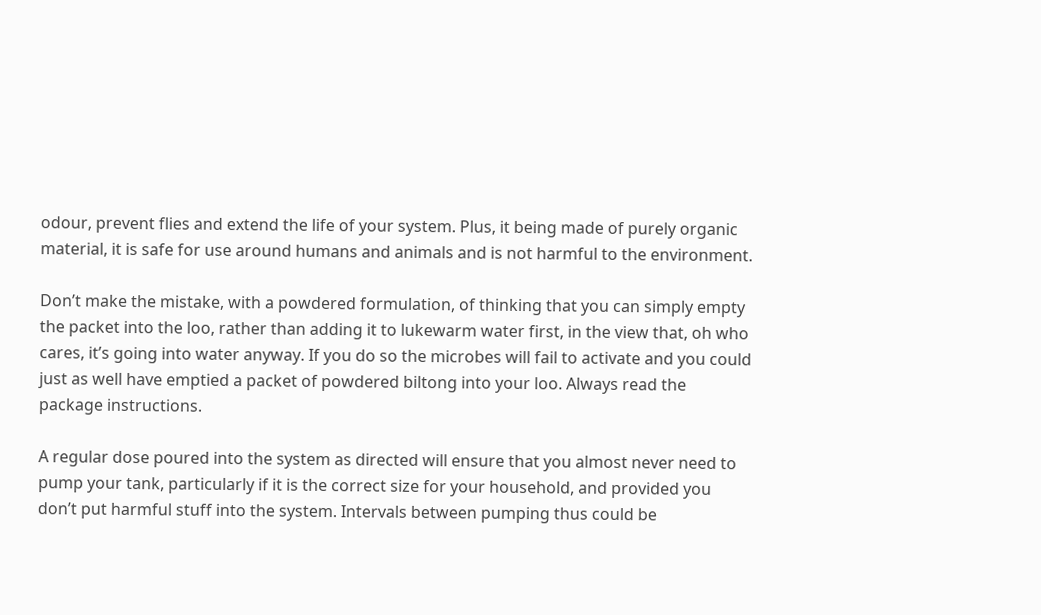odour, prevent flies and extend the life of your system. Plus, it being made of purely organic material, it is safe for use around humans and animals and is not harmful to the environment.

Don’t make the mistake, with a powdered formulation, of thinking that you can simply empty the packet into the loo, rather than adding it to lukewarm water first, in the view that, oh who cares, it’s going into water anyway. If you do so the microbes will fail to activate and you could just as well have emptied a packet of powdered biltong into your loo. Always read the package instructions.

A regular dose poured into the system as directed will ensure that you almost never need to pump your tank, particularly if it is the correct size for your household, and provided you don’t put harmful stuff into the system. Intervals between pumping thus could be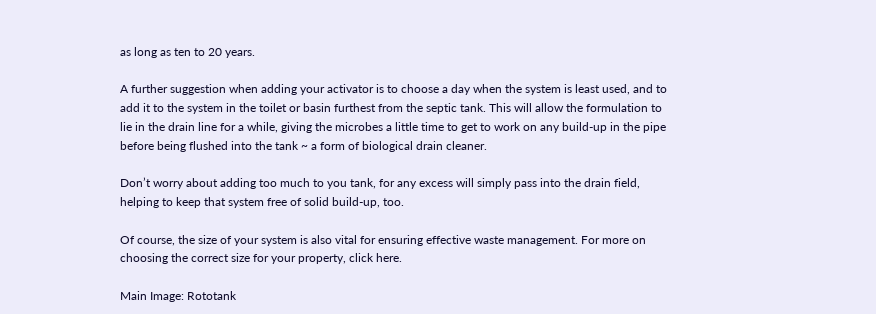as long as ten to 20 years.

A further suggestion when adding your activator is to choose a day when the system is least used, and to add it to the system in the toilet or basin furthest from the septic tank. This will allow the formulation to lie in the drain line for a while, giving the microbes a little time to get to work on any build-up in the pipe before being flushed into the tank ~ a form of biological drain cleaner.

Don’t worry about adding too much to you tank, for any excess will simply pass into the drain field, helping to keep that system free of solid build-up, too.

Of course, the size of your system is also vital for ensuring effective waste management. For more on choosing the correct size for your property, click here.

Main Image: Rototank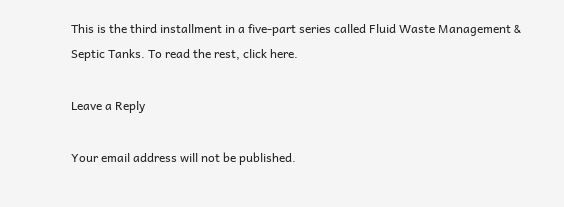This is the third installment in a five-part series called Fluid Waste Management & Septic Tanks. To read the rest, click here.

Leave a Reply

Your email address will not be published.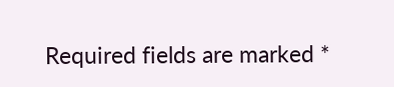Required fields are marked *